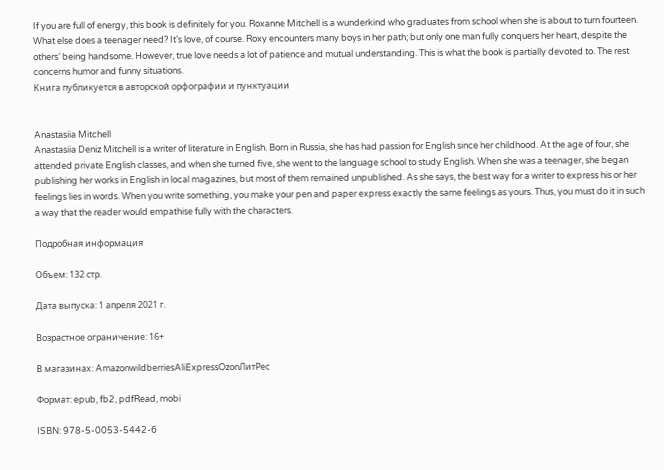If you are full of energy, this book is definitely for you. Roxanne Mitchell is a wunderkind who graduates from school when she is about to turn fourteen. What else does a teenager need? It’s love, of course. Roxy encounters many boys in her path; but only one man fully conquers her heart, despite the others’ being handsome. However, true love needs a lot of patience and mutual understanding. This is what the book is partially devoted to. The rest concerns humor and funny situations.
Книга публикуется в авторской орфографии и пунктуации


Anastasiia Mitchell
Anastasiia Deniz Mitchell is a writer of literature in English. Born in Russia, she has had passion for English since her childhood. At the age of four, she attended private English classes, and when she turned five, she went to the language school to study English. When she was a teenager, she began publishing her works in English in local magazines, but most of them remained unpublished. As she says, the best way for a writer to express his or her feelings lies in words. When you write something, you make your pen and paper express exactly the same feelings as yours. Thus, you must do it in such a way that the reader would empathise fully with the characters.

Подробная информация

Объем: 132 стр.

Дата выпуска: 1 апреля 2021 г.

Возрастное ограничение: 16+

В магазинах: AmazonwildberriesAliExpressOzonЛитРес

Формат: epub, fb2, pdfRead, mobi

ISBN: 978-5-0053-5442-6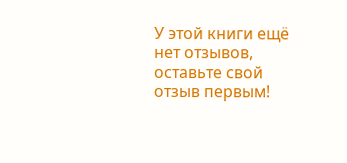У этой книги ещё нет отзывов, оставьте свой отзыв первым!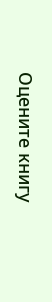Оцените книгу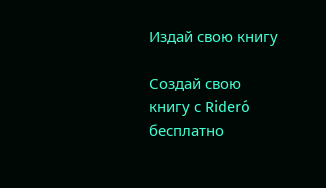Издай свою книгу

Создай свою книгу с Rideró бесплатно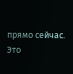прямо сейчас. Это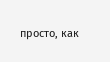просто, как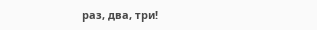раз, два, три!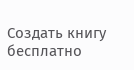Создать книгу бесплатно